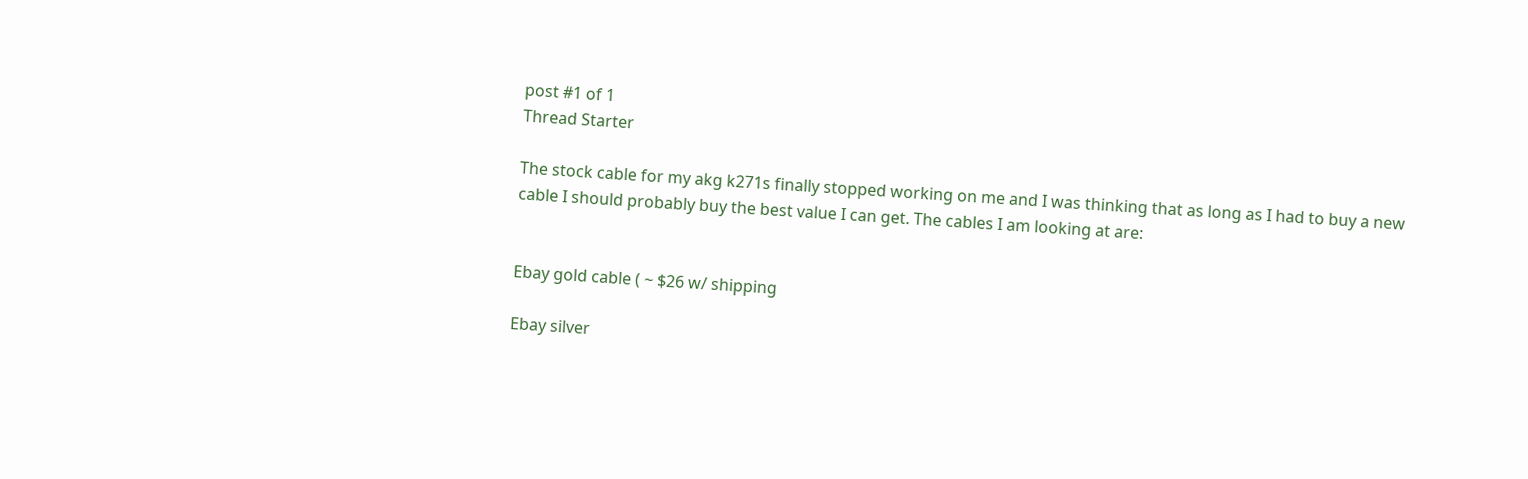post #1 of 1
Thread Starter

The stock cable for my akg k271s finally stopped working on me and I was thinking that as long as I had to buy a new cable I should probably buy the best value I can get. The cables I am looking at are:


Ebay gold cable ( ~ $26 w/ shipping

Ebay silver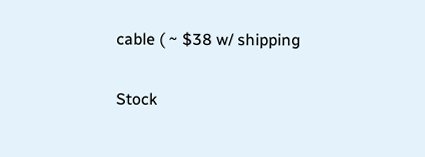cable ( ~ $38 w/ shipping

Stock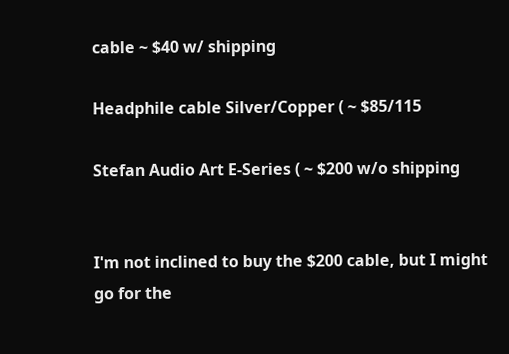cable ~ $40 w/ shipping

Headphile cable Silver/Copper ( ~ $85/115

Stefan Audio Art E-Series ( ~ $200 w/o shipping


I'm not inclined to buy the $200 cable, but I might go for the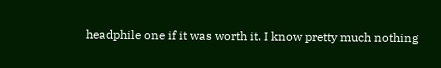headphile one if it was worth it. I know pretty much nothing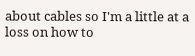about cables so I'm a little at a loss on how to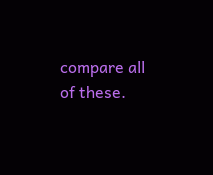compare all of these.